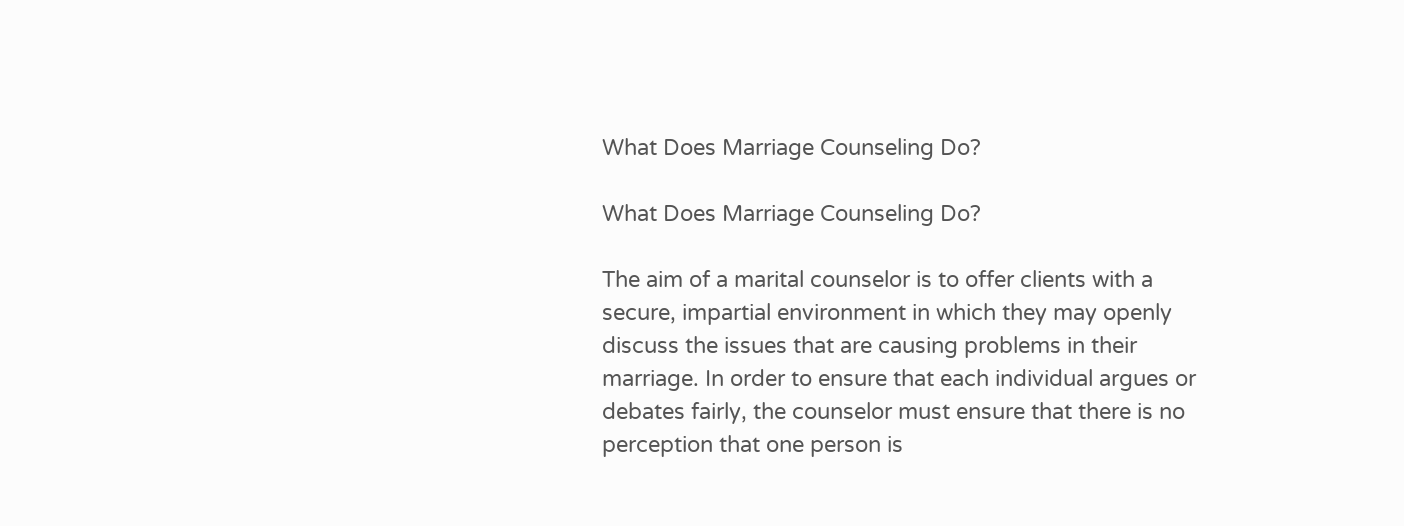What Does Marriage Counseling Do?

What Does Marriage Counseling Do?

The aim of a marital counselor is to offer clients with a secure, impartial environment in which they may openly discuss the issues that are causing problems in their marriage. In order to ensure that each individual argues or debates fairly, the counselor must ensure that there is no perception that one person is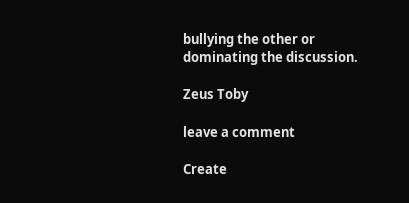bullying the other or dominating the discussion.

Zeus Toby

leave a comment

Create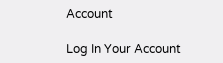Account

Log In Your Account